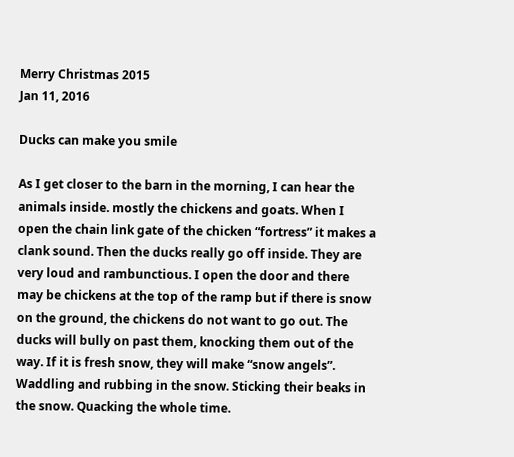Merry Christmas 2015
Jan 11, 2016

Ducks can make you smile

As I get closer to the barn in the morning, I can hear the animals inside. mostly the chickens and goats. When I open the chain link gate of the chicken “fortress” it makes a clank sound. Then the ducks really go off inside. They are very loud and rambunctious. I open the door and there may be chickens at the top of the ramp but if there is snow on the ground, the chickens do not want to go out. The ducks will bully on past them, knocking them out of the way. If it is fresh snow, they will make “snow angels”. Waddling and rubbing in the snow. Sticking their beaks in the snow. Quacking the whole time.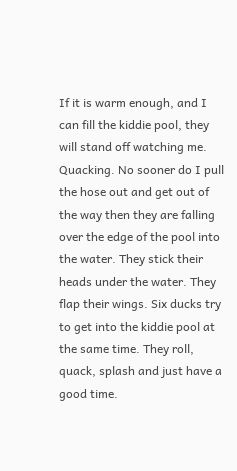If it is warm enough, and I can fill the kiddie pool, they will stand off watching me. Quacking. No sooner do I pull the hose out and get out of the way then they are falling over the edge of the pool into the water. They stick their heads under the water. They flap their wings. Six ducks try to get into the kiddie pool at the same time. They roll, quack, splash and just have a good time.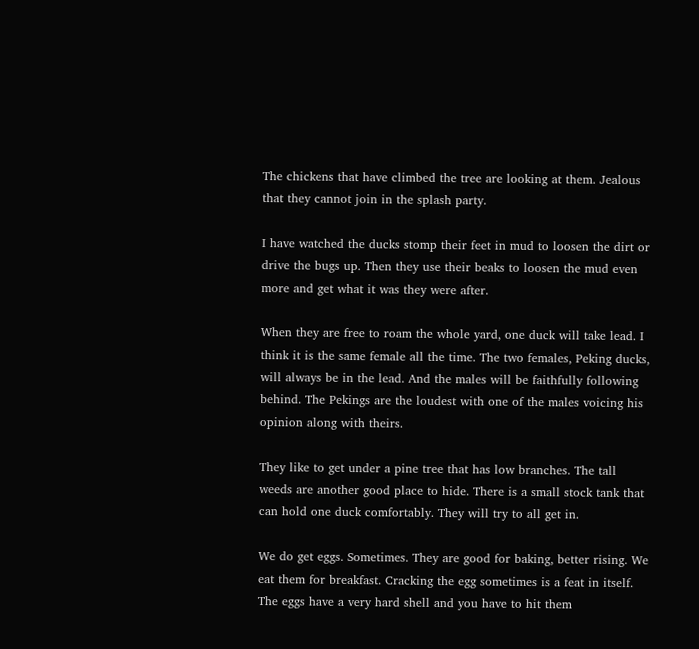The chickens that have climbed the tree are looking at them. Jealous that they cannot join in the splash party.

I have watched the ducks stomp their feet in mud to loosen the dirt or drive the bugs up. Then they use their beaks to loosen the mud even more and get what it was they were after.

When they are free to roam the whole yard, one duck will take lead. I think it is the same female all the time. The two females, Peking ducks, will always be in the lead. And the males will be faithfully following behind. The Pekings are the loudest with one of the males voicing his opinion along with theirs.

They like to get under a pine tree that has low branches. The tall weeds are another good place to hide. There is a small stock tank that can hold one duck comfortably. They will try to all get in.

We do get eggs. Sometimes. They are good for baking, better rising. We eat them for breakfast. Cracking the egg sometimes is a feat in itself. The eggs have a very hard shell and you have to hit them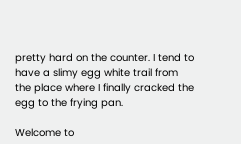pretty hard on the counter. I tend to have a slimy egg white trail from the place where I finally cracked the egg to the frying pan.

Welcome to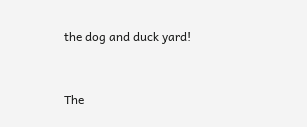the dog and duck yard!


The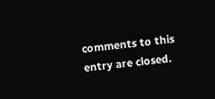comments to this entry are closed.